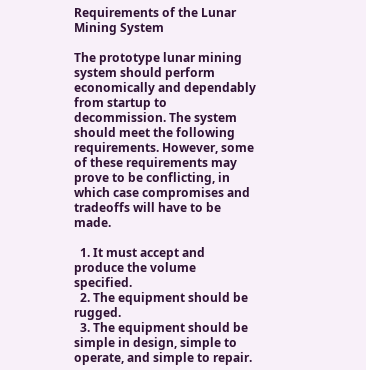Requirements of the Lunar Mining System

The prototype lunar mining system should perform economically and dependably from startup to decommission. The system should meet the following requirements. However, some of these requirements may prove to be conflicting, in which case compromises and tradeoffs will have to be made.

  1. It must accept and produce the volume specified.
  2. The equipment should be rugged.
  3. The equipment should be simple in design, simple to operate, and simple to repair.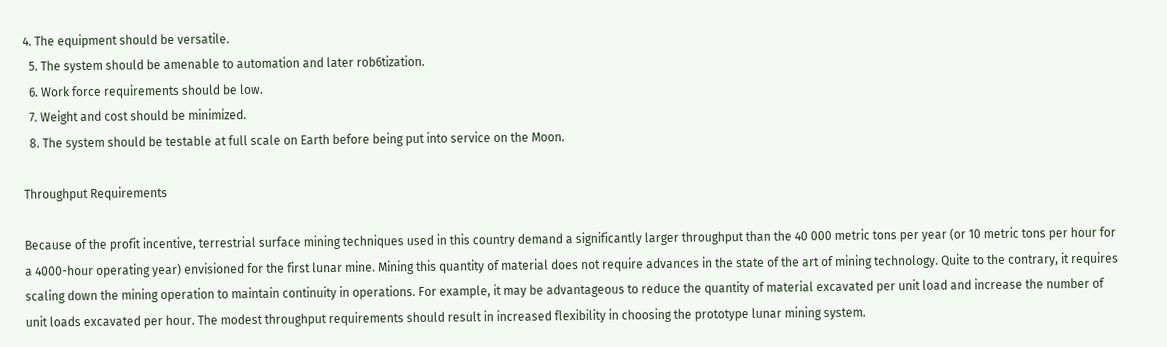4. The equipment should be versatile.
  5. The system should be amenable to automation and later rob6tization.
  6. Work force requirements should be low.
  7. Weight and cost should be minimized.
  8. The system should be testable at full scale on Earth before being put into service on the Moon.

Throughput Requirements

Because of the profit incentive, terrestrial surface mining techniques used in this country demand a significantly larger throughput than the 40 000 metric tons per year (or 10 metric tons per hour for a 4000-hour operating year) envisioned for the first lunar mine. Mining this quantity of material does not require advances in the state of the art of mining technology. Quite to the contrary, it requires scaling down the mining operation to maintain continuity in operations. For example, it may be advantageous to reduce the quantity of material excavated per unit load and increase the number of unit loads excavated per hour. The modest throughput requirements should result in increased flexibility in choosing the prototype lunar mining system.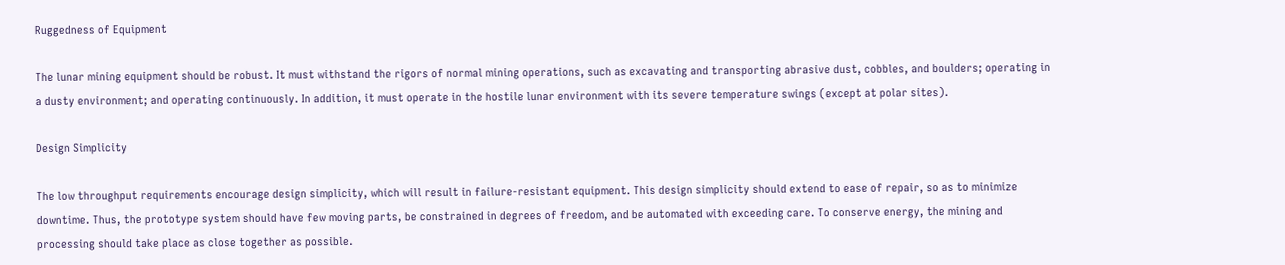Ruggedness of Equipment

The lunar mining equipment should be robust. It must withstand the rigors of normal mining operations, such as excavating and transporting abrasive dust, cobbles, and boulders; operating in a dusty environment; and operating continuously. In addition, it must operate in the hostile lunar environment with its severe temperature swings (except at polar sites).

Design Simplicity

The low throughput requirements encourage design simplicity, which will result in failure-resistant equipment. This design simplicity should extend to ease of repair, so as to minimize downtime. Thus, the prototype system should have few moving parts, be constrained in degrees of freedom, and be automated with exceeding care. To conserve energy, the mining and processing should take place as close together as possible.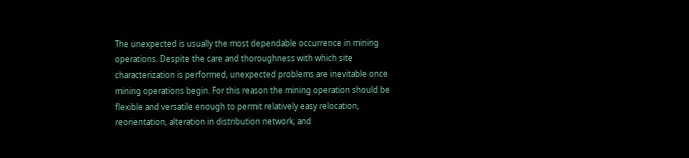The unexpected is usually the most dependable occurrence in mining operations. Despite the care and thoroughness with which site characterization is performed, unexpected problems are inevitable once mining operations begin. For this reason the mining operation should be flexible and versatile enough to permit relatively easy relocation, reorientation, alteration in distribution network, and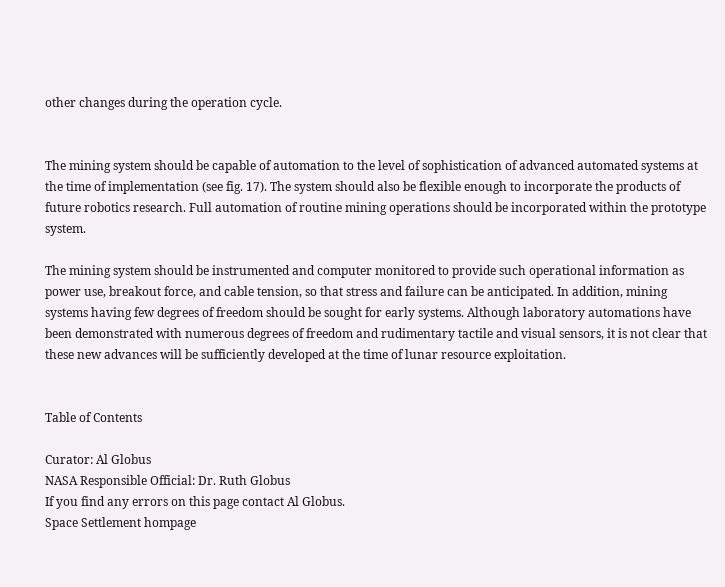other changes during the operation cycle.


The mining system should be capable of automation to the level of sophistication of advanced automated systems at the time of implementation (see fig. 17). The system should also be flexible enough to incorporate the products of future robotics research. Full automation of routine mining operations should be incorporated within the prototype system.

The mining system should be instrumented and computer monitored to provide such operational information as power use, breakout force, and cable tension, so that stress and failure can be anticipated. In addition, mining systems having few degrees of freedom should be sought for early systems. Although laboratory automations have been demonstrated with numerous degrees of freedom and rudimentary tactile and visual sensors, it is not clear that these new advances will be sufficiently developed at the time of lunar resource exploitation.


Table of Contents

Curator: Al Globus
NASA Responsible Official: Dr. Ruth Globus
If you find any errors on this page contact Al Globus.
Space Settlement hompage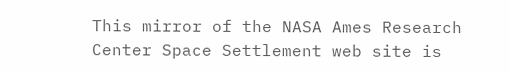This mirror of the NASA Ames Research Center Space Settlement web site is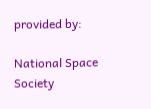provided by:

National Space Society